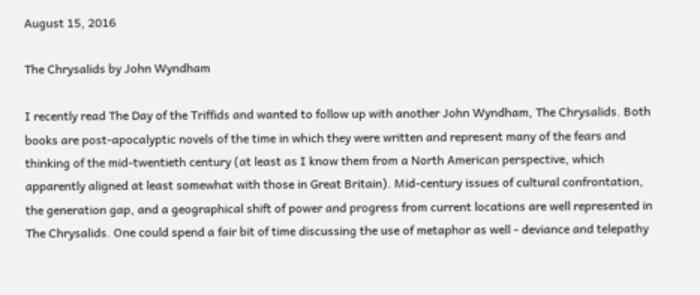August 15, 2016

The Chrysalids by John Wyndham

I recently read The Day of the Triffids and wanted to follow up with another John Wyndham, The Chrysalids. Both books are post-apocalyptic novels of the time in which they were written and represent many of the fears and thinking of the mid-twentieth century (at least as I know them from a North American perspective, which apparently aligned at least somewhat with those in Great Britain). Mid-century issues of cultural confrontation, the generation gap, and a geographical shift of power and progress from current locations are well represented in The Chrysalids. One could spend a fair bit of time discussing the use of metaphor as well - deviance and telepathy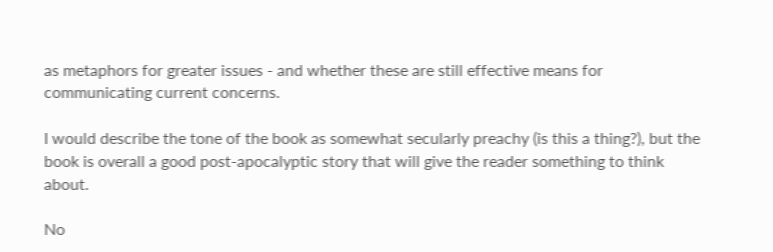as metaphors for greater issues - and whether these are still effective means for communicating current concerns.

I would describe the tone of the book as somewhat secularly preachy (is this a thing?), but the book is overall a good post-apocalyptic story that will give the reader something to think about.

No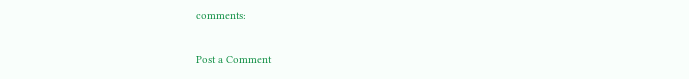comments:

Post a Comment